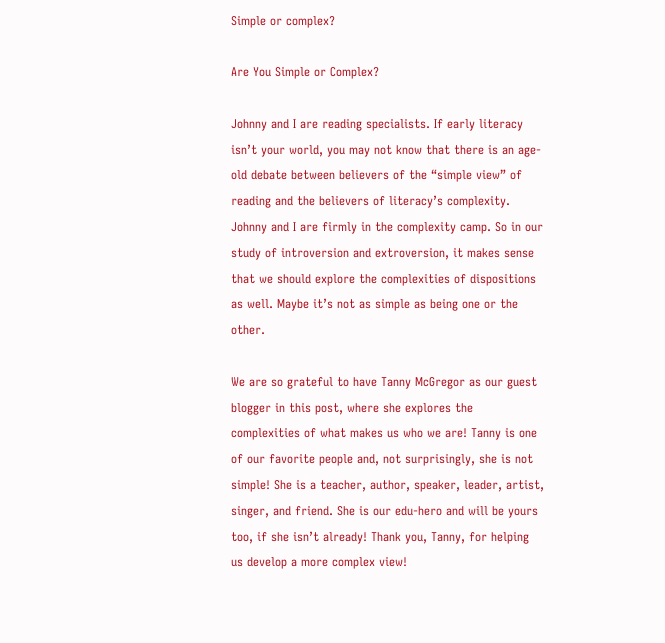Simple or complex?

Are You Simple or Complex?

Johnny and I are reading specialists. If early literacy isn’t your world, you may not know that there is an age-old debate between believers of the “simple view” of reading and the believers of literacy’s complexity. Johnny and I are firmly in the complexity camp. So in our study of introversion and extroversion, it makes sense that we should explore the complexities of dispositions as well. Maybe it’s not as simple as being one or the other.

We are so grateful to have Tanny McGregor as our guest blogger in this post, where she explores the complexities of what makes us who we are! Tanny is one of our favorite people and, not surprisingly, she is not simple! She is a teacher, author, speaker, leader, artist, singer, and friend. She is our edu-hero and will be yours too, if she isn’t already! Thank you, Tanny, for helping us develop a more complex view!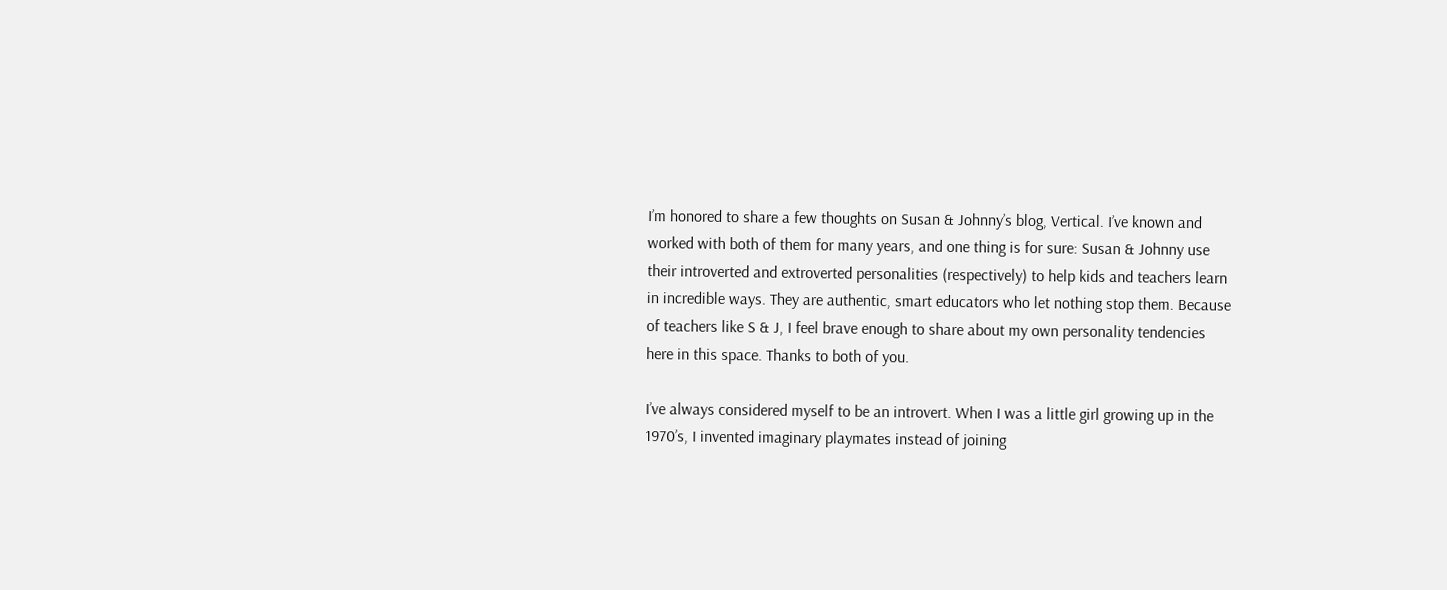I’m honored to share a few thoughts on Susan & Johnny’s blog, Vertical. I’ve known and worked with both of them for many years, and one thing is for sure: Susan & Johnny use their introverted and extroverted personalities (respectively) to help kids and teachers learn in incredible ways. They are authentic, smart educators who let nothing stop them. Because of teachers like S & J, I feel brave enough to share about my own personality tendencies here in this space. Thanks to both of you.

I’ve always considered myself to be an introvert. When I was a little girl growing up in the 1970’s, I invented imaginary playmates instead of joining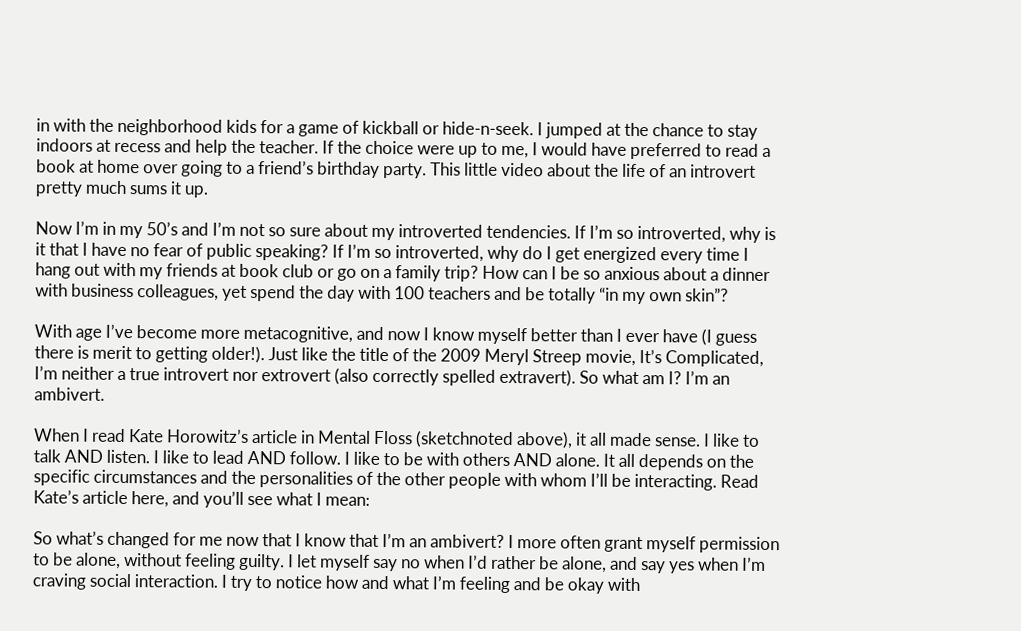in with the neighborhood kids for a game of kickball or hide-n-seek. I jumped at the chance to stay indoors at recess and help the teacher. If the choice were up to me, I would have preferred to read a book at home over going to a friend’s birthday party. This little video about the life of an introvert pretty much sums it up.

Now I’m in my 50’s and I’m not so sure about my introverted tendencies. If I’m so introverted, why is it that I have no fear of public speaking? If I’m so introverted, why do I get energized every time I hang out with my friends at book club or go on a family trip? How can I be so anxious about a dinner with business colleagues, yet spend the day with 100 teachers and be totally “in my own skin”?

With age I’ve become more metacognitive, and now I know myself better than I ever have (I guess there is merit to getting older!). Just like the title of the 2009 Meryl Streep movie, It’s Complicated, I’m neither a true introvert nor extrovert (also correctly spelled extravert). So what am I? I’m an ambivert.

When I read Kate Horowitz’s article in Mental Floss (sketchnoted above), it all made sense. I like to talk AND listen. I like to lead AND follow. I like to be with others AND alone. It all depends on the specific circumstances and the personalities of the other people with whom I’ll be interacting. Read Kate’s article here, and you’ll see what I mean:

So what’s changed for me now that I know that I’m an ambivert? I more often grant myself permission to be alone, without feeling guilty. I let myself say no when I’d rather be alone, and say yes when I’m craving social interaction. I try to notice how and what I’m feeling and be okay with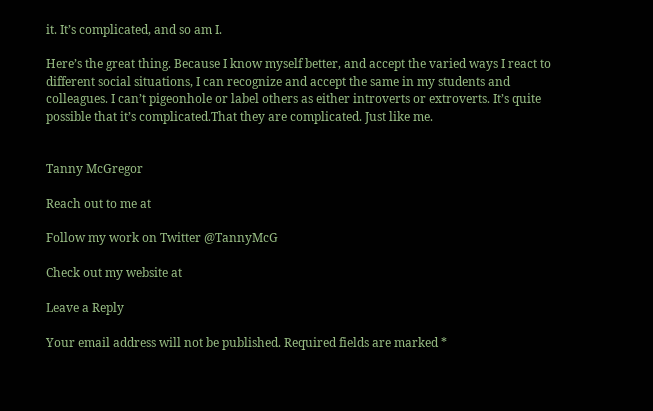it. It’s complicated, and so am I.

Here’s the great thing. Because I know myself better, and accept the varied ways I react to different social situations, I can recognize and accept the same in my students and colleagues. I can’t pigeonhole or label others as either introverts or extroverts. It’s quite possible that it’s complicated.That they are complicated. Just like me.


Tanny McGregor

Reach out to me at

Follow my work on Twitter @TannyMcG

Check out my website at

Leave a Reply

Your email address will not be published. Required fields are marked *